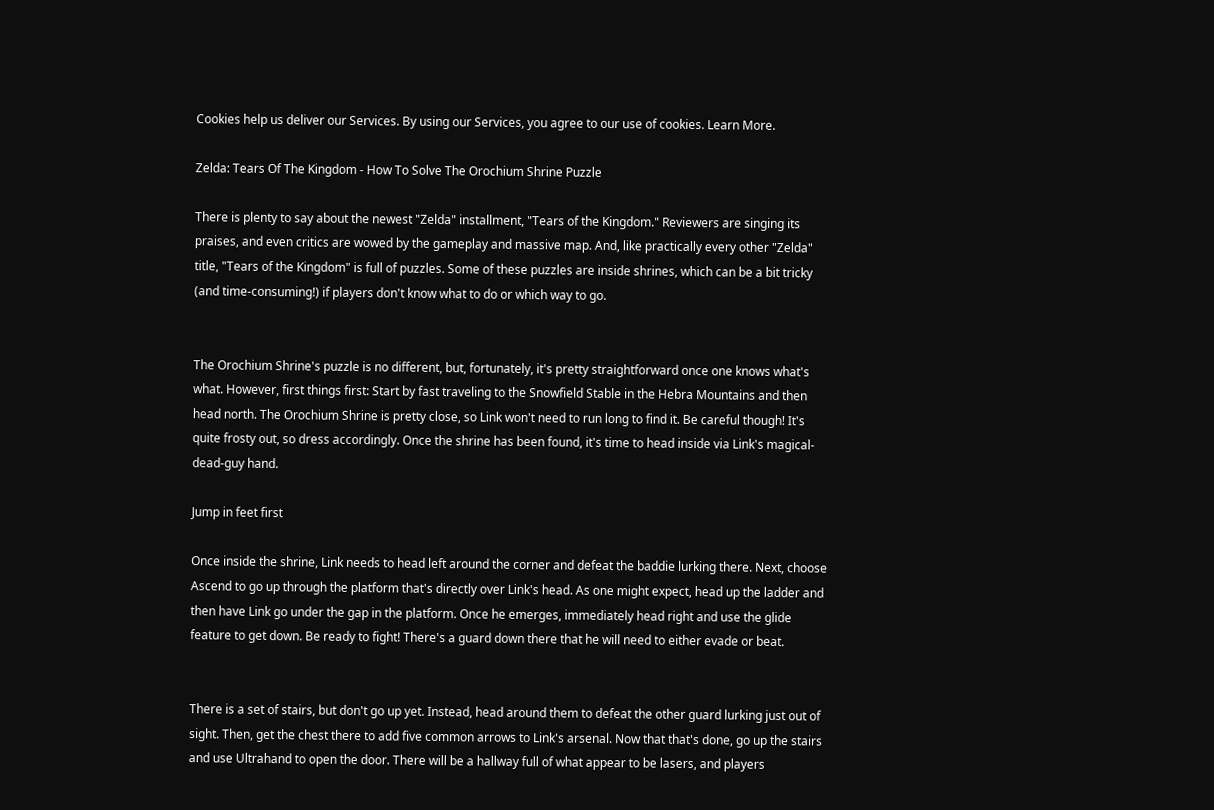Cookies help us deliver our Services. By using our Services, you agree to our use of cookies. Learn More.

Zelda: Tears Of The Kingdom - How To Solve The Orochium Shrine Puzzle

There is plenty to say about the newest "Zelda" installment, "Tears of the Kingdom." Reviewers are singing its praises, and even critics are wowed by the gameplay and massive map. And, like practically every other "Zelda" title, "Tears of the Kingdom" is full of puzzles. Some of these puzzles are inside shrines, which can be a bit tricky (and time-consuming!) if players don't know what to do or which way to go.


The Orochium Shrine's puzzle is no different, but, fortunately, it's pretty straightforward once one knows what's what. However, first things first: Start by fast traveling to the Snowfield Stable in the Hebra Mountains and then head north. The Orochium Shrine is pretty close, so Link won't need to run long to find it. Be careful though! It's quite frosty out, so dress accordingly. Once the shrine has been found, it's time to head inside via Link's magical-dead-guy hand.

Jump in feet first

Once inside the shrine, Link needs to head left around the corner and defeat the baddie lurking there. Next, choose Ascend to go up through the platform that's directly over Link's head. As one might expect, head up the ladder and then have Link go under the gap in the platform. Once he emerges, immediately head right and use the glide feature to get down. Be ready to fight! There's a guard down there that he will need to either evade or beat.


There is a set of stairs, but don't go up yet. Instead, head around them to defeat the other guard lurking just out of sight. Then, get the chest there to add five common arrows to Link's arsenal. Now that that's done, go up the stairs and use Ultrahand to open the door. There will be a hallway full of what appear to be lasers, and players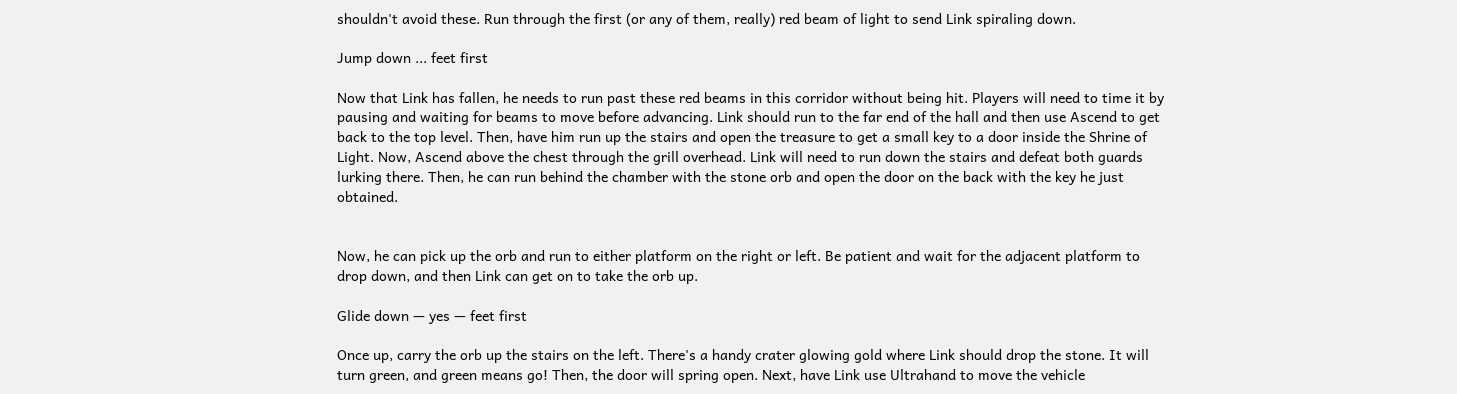shouldn't avoid these. Run through the first (or any of them, really) red beam of light to send Link spiraling down.

Jump down ... feet first

Now that Link has fallen, he needs to run past these red beams in this corridor without being hit. Players will need to time it by pausing and waiting for beams to move before advancing. Link should run to the far end of the hall and then use Ascend to get back to the top level. Then, have him run up the stairs and open the treasure to get a small key to a door inside the Shrine of Light. Now, Ascend above the chest through the grill overhead. Link will need to run down the stairs and defeat both guards lurking there. Then, he can run behind the chamber with the stone orb and open the door on the back with the key he just obtained.


Now, he can pick up the orb and run to either platform on the right or left. Be patient and wait for the adjacent platform to drop down, and then Link can get on to take the orb up.

Glide down — yes — feet first

Once up, carry the orb up the stairs on the left. There's a handy crater glowing gold where Link should drop the stone. It will turn green, and green means go! Then, the door will spring open. Next, have Link use Ultrahand to move the vehicle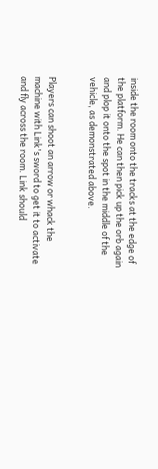inside the room onto the tracks at the edge of the platform. He can then pick up the orb again and plop it onto the spot in the middle of the vehicle, as demonstrated above.


Players can shoot an arrow or whack the machine with Link's sword to get it to activate and fly across the room. Link should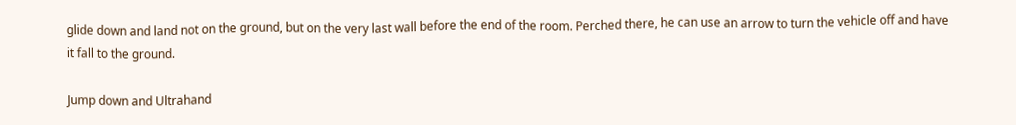glide down and land not on the ground, but on the very last wall before the end of the room. Perched there, he can use an arrow to turn the vehicle off and have it fall to the ground.

Jump down and Ultrahand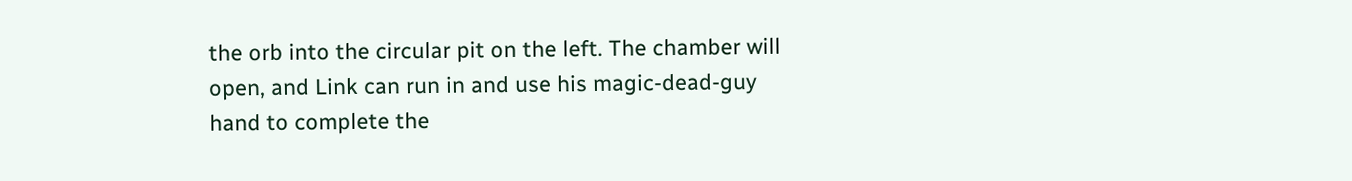the orb into the circular pit on the left. The chamber will open, and Link can run in and use his magic-dead-guy hand to complete the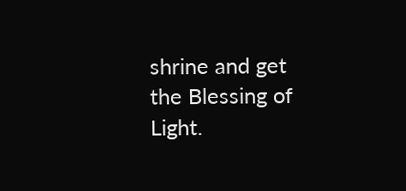shrine and get the Blessing of Light.